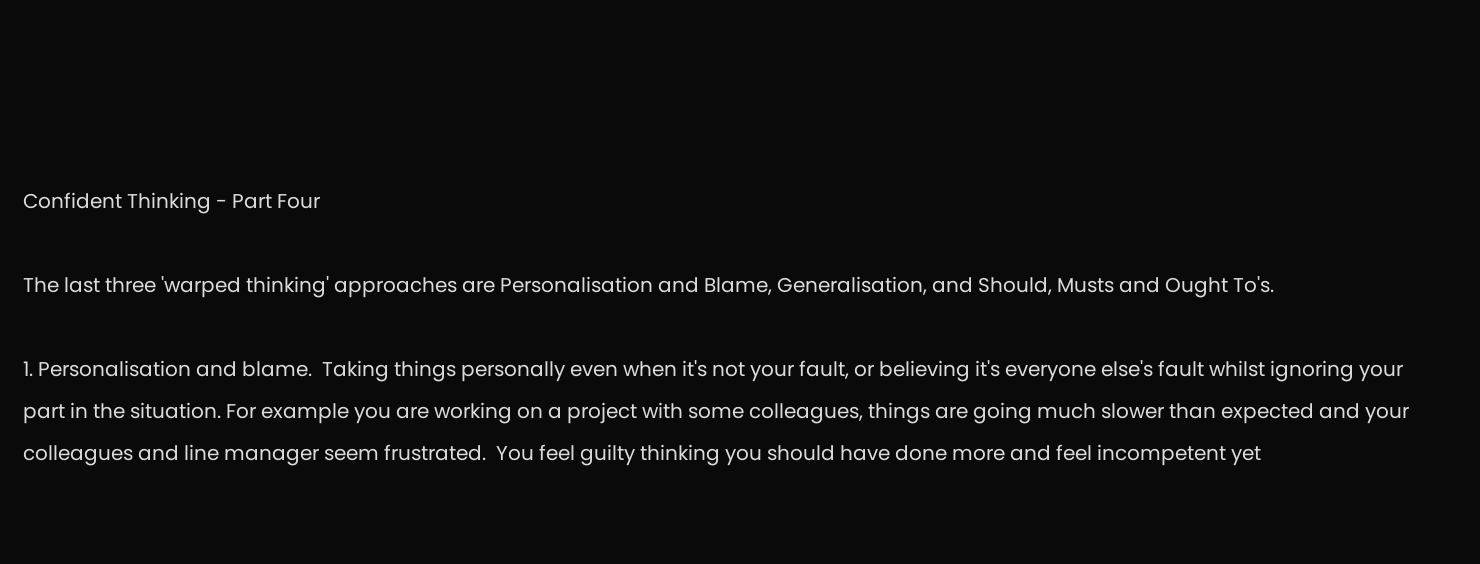Confident Thinking - Part Four

The last three 'warped thinking' approaches are Personalisation and Blame, Generalisation, and Should, Musts and Ought To's.

1. Personalisation and blame.  Taking things personally even when it's not your fault, or believing it's everyone else's fault whilst ignoring your part in the situation. For example you are working on a project with some colleagues, things are going much slower than expected and your colleagues and line manager seem frustrated.  You feel guilty thinking you should have done more and feel incompetent yet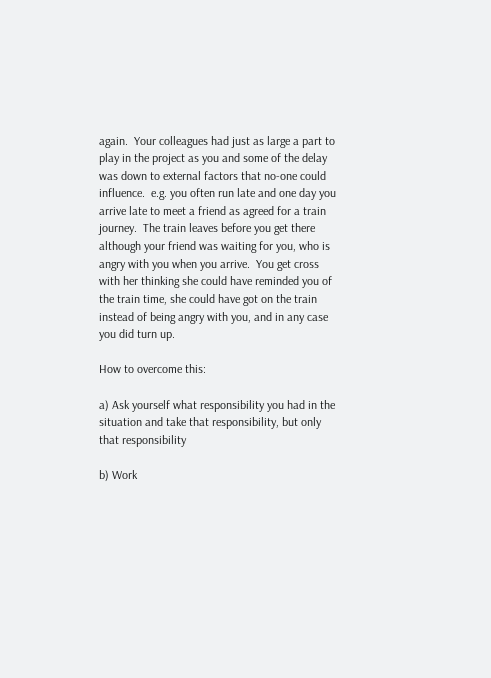again.  Your colleagues had just as large a part to play in the project as you and some of the delay was down to external factors that no-one could influence.  e.g. you often run late and one day you arrive late to meet a friend as agreed for a train journey.  The train leaves before you get there although your friend was waiting for you, who is angry with you when you arrive.  You get cross with her thinking she could have reminded you of the train time, she could have got on the train instead of being angry with you, and in any case you did turn up.

How to overcome this:

a) Ask yourself what responsibility you had in the situation and take that responsibility, but only that responsibility

b) Work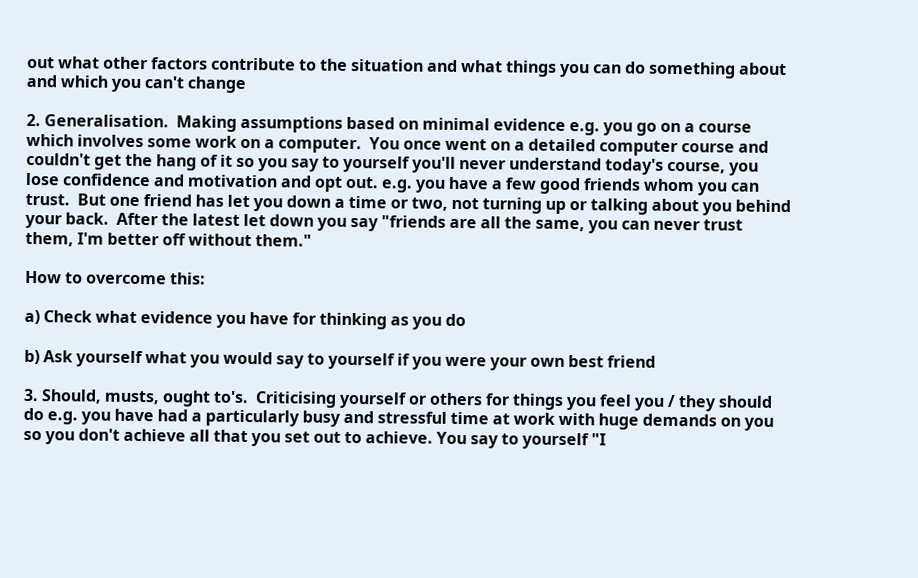out what other factors contribute to the situation and what things you can do something about and which you can't change

2. Generalisation.  Making assumptions based on minimal evidence e.g. you go on a course which involves some work on a computer.  You once went on a detailed computer course and couldn't get the hang of it so you say to yourself you'll never understand today's course, you lose confidence and motivation and opt out. e.g. you have a few good friends whom you can trust.  But one friend has let you down a time or two, not turning up or talking about you behind your back.  After the latest let down you say "friends are all the same, you can never trust them, I'm better off without them."

How to overcome this:

a) Check what evidence you have for thinking as you do

b) Ask yourself what you would say to yourself if you were your own best friend

3. Should, musts, ought to's.  Criticising yourself or others for things you feel you / they should do e.g. you have had a particularly busy and stressful time at work with huge demands on you so you don't achieve all that you set out to achieve. You say to yourself "I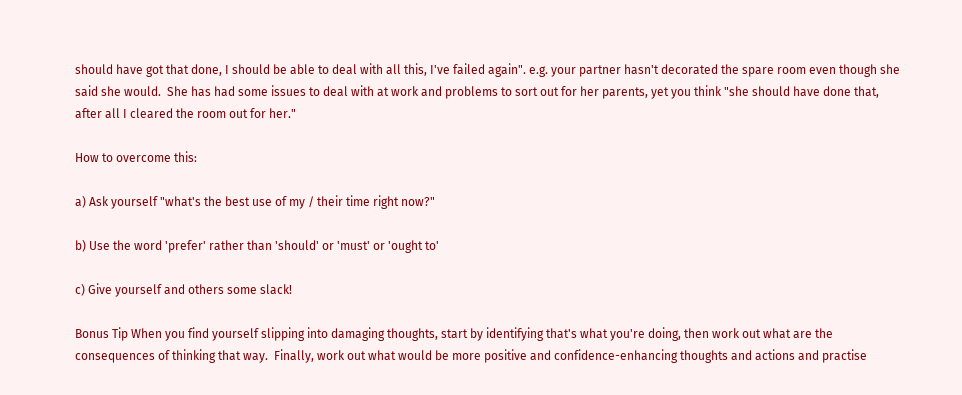should have got that done, I should be able to deal with all this, I've failed again". e.g. your partner hasn't decorated the spare room even though she said she would.  She has had some issues to deal with at work and problems to sort out for her parents, yet you think "she should have done that, after all I cleared the room out for her."

How to overcome this:

a) Ask yourself "what's the best use of my / their time right now?"

b) Use the word 'prefer' rather than 'should' or 'must' or 'ought to'

c) Give yourself and others some slack!

Bonus Tip When you find yourself slipping into damaging thoughts, start by identifying that's what you're doing, then work out what are the consequences of thinking that way.  Finally, work out what would be more positive and confidence-enhancing thoughts and actions and practise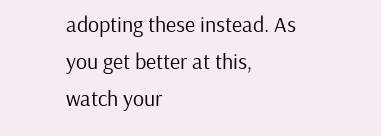adopting these instead. As you get better at this, watch your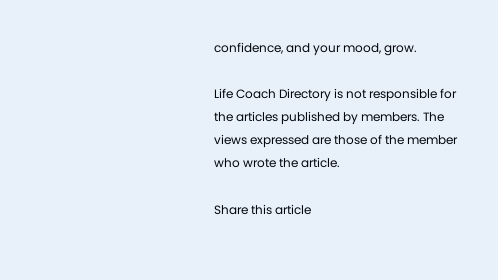confidence, and your mood, grow.

Life Coach Directory is not responsible for the articles published by members. The views expressed are those of the member who wrote the article.

Share this article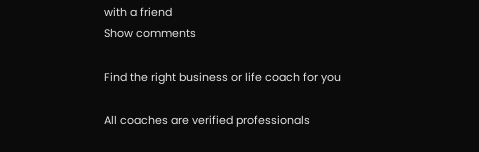with a friend
Show comments

Find the right business or life coach for you

All coaches are verified professionals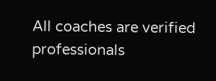All coaches are verified professionals